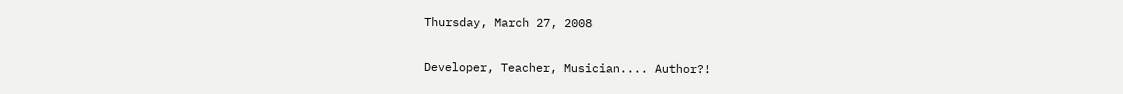Thursday, March 27, 2008

Developer, Teacher, Musician.... Author?!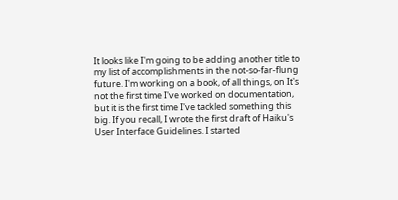It looks like I'm going to be adding another title to my list of accomplishments in the not-so-far-flung future. I'm working on a book, of all things, on It's not the first time I've worked on documentation, but it is the first time I've tackled something this big. If you recall, I wrote the first draft of Haiku's User Interface Guidelines. I started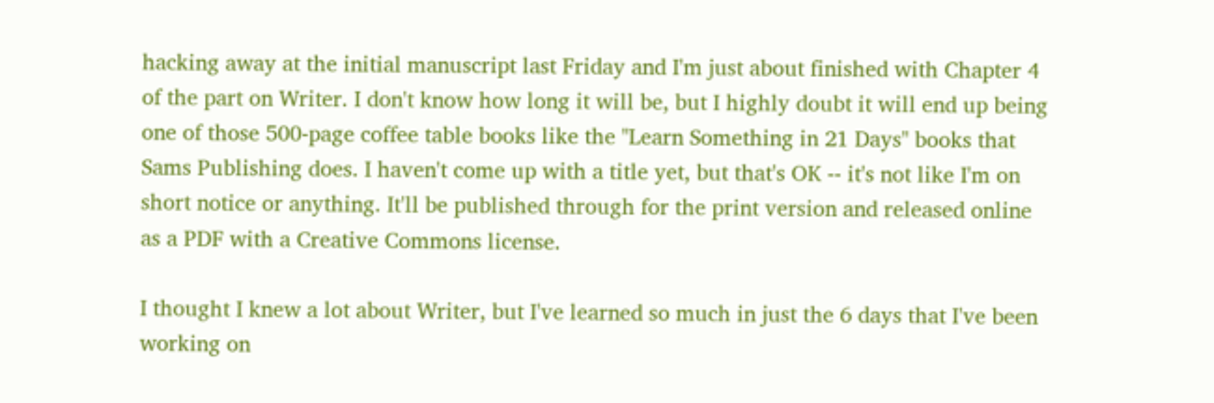hacking away at the initial manuscript last Friday and I'm just about finished with Chapter 4 of the part on Writer. I don't know how long it will be, but I highly doubt it will end up being one of those 500-page coffee table books like the "Learn Something in 21 Days" books that Sams Publishing does. I haven't come up with a title yet, but that's OK -- it's not like I'm on short notice or anything. It'll be published through for the print version and released online as a PDF with a Creative Commons license.

I thought I knew a lot about Writer, but I've learned so much in just the 6 days that I've been working on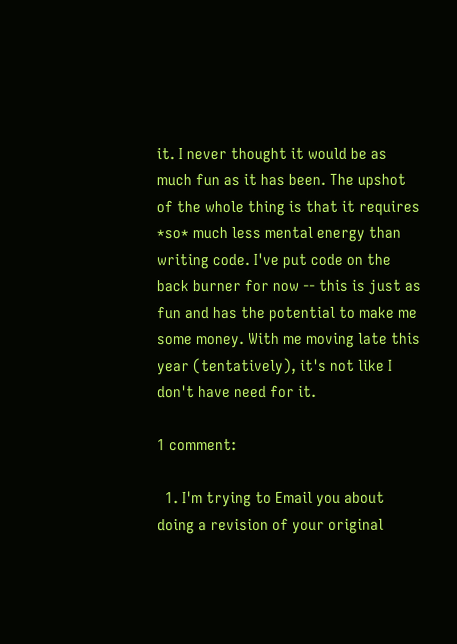it. I never thought it would be as much fun as it has been. The upshot of the whole thing is that it requires *so* much less mental energy than writing code. I've put code on the back burner for now -- this is just as fun and has the potential to make me some money. With me moving late this year (tentatively), it's not like I don't have need for it.

1 comment:

  1. I'm trying to Email you about doing a revision of your original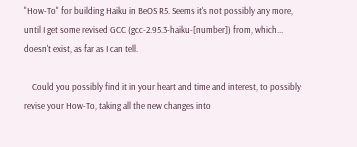"How-To" for building Haiku in BeOS R5. Seems it's not possibly any more, until I get some revised GCC (gcc-2.95.3-haiku-[number]) from, which... doesn't exist, as far as I can tell.

    Could you possibly find it in your heart and time and interest, to possibly revise your How-To, taking all the new changes into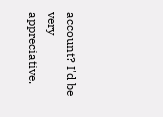account? I'd be very appreciative.